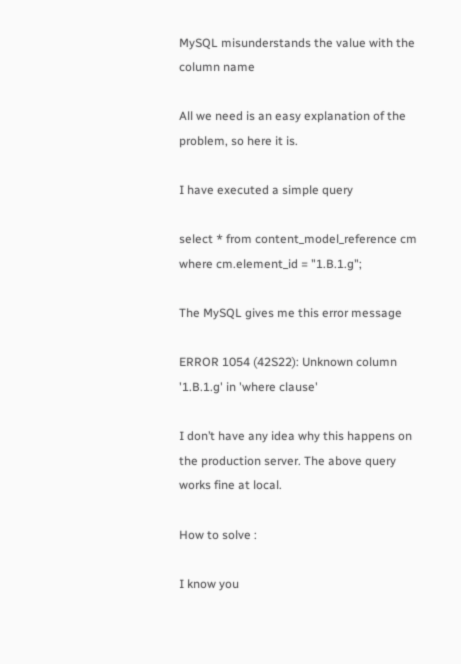MySQL misunderstands the value with the column name

All we need is an easy explanation of the problem, so here it is.

I have executed a simple query

select * from content_model_reference cm where cm.element_id = "1.B.1.g";

The MySQL gives me this error message

ERROR 1054 (42S22): Unknown column '1.B.1.g' in 'where clause'

I don’t have any idea why this happens on the production server. The above query works fine at local.

How to solve :

I know you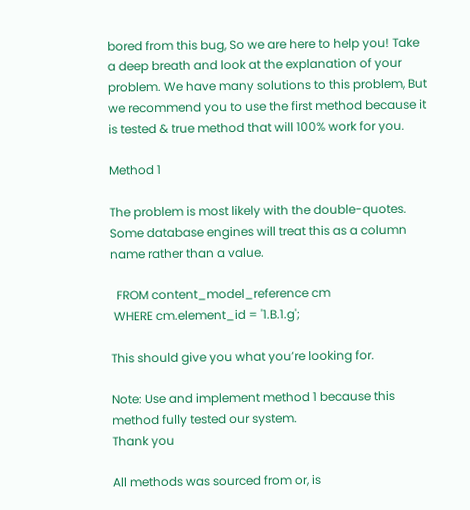bored from this bug, So we are here to help you! Take a deep breath and look at the explanation of your problem. We have many solutions to this problem, But we recommend you to use the first method because it is tested & true method that will 100% work for you.

Method 1

The problem is most likely with the double-quotes. Some database engines will treat this as a column name rather than a value.

  FROM content_model_reference cm
 WHERE cm.element_id = '1.B.1.g';

This should give you what you’re looking for.

Note: Use and implement method 1 because this method fully tested our system.
Thank you

All methods was sourced from or, is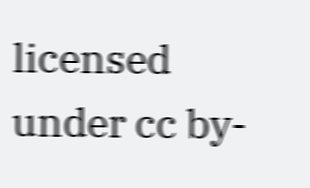licensed under cc by-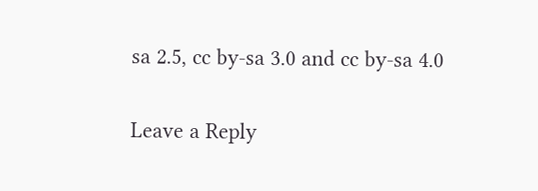sa 2.5, cc by-sa 3.0 and cc by-sa 4.0

Leave a Reply